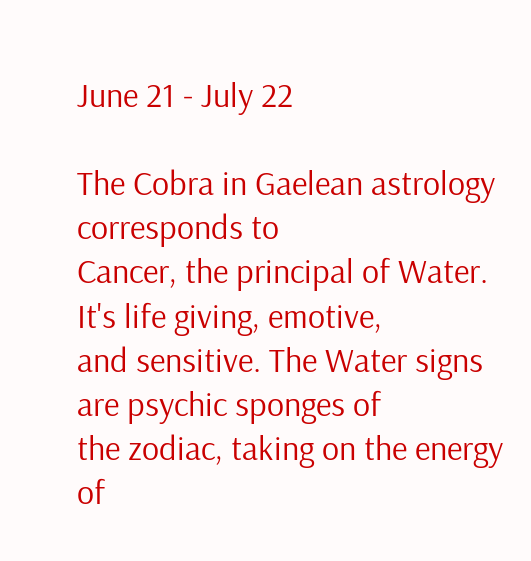June 21 - July 22

The Cobra in Gaelean astrology corresponds to
Cancer, the principal of Water. It's life giving, emotive,
and sensitive. The Water signs are psychic sponges of
the zodiac, taking on the energy of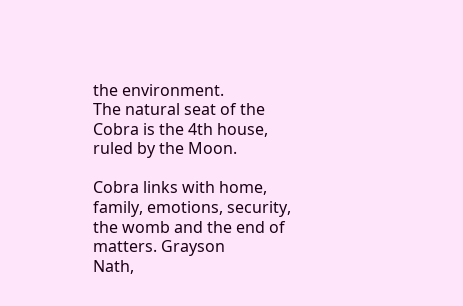the environment.
The natural seat of the Cobra is the 4th house,
ruled by the Moon.

Cobra links with home, family, emotions, security,
the womb and the end of matters. Grayson
Nath,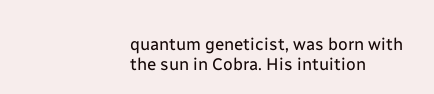quantum geneticist, was born with
the sun in Cobra. His intuition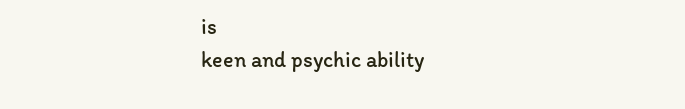is
keen and psychic ability